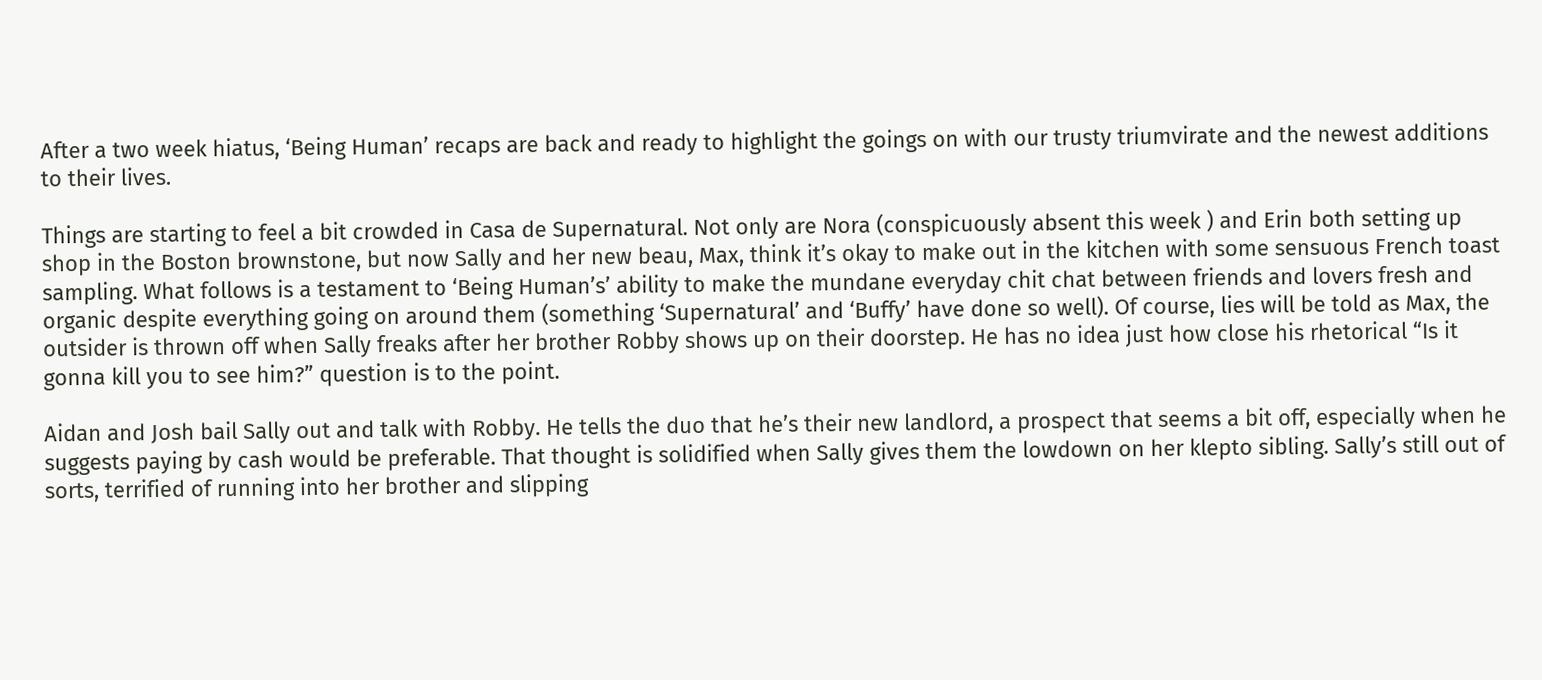After a two week hiatus, ‘Being Human’ recaps are back and ready to highlight the goings on with our trusty triumvirate and the newest additions to their lives.

Things are starting to feel a bit crowded in Casa de Supernatural. Not only are Nora (conspicuously absent this week ) and Erin both setting up shop in the Boston brownstone, but now Sally and her new beau, Max, think it’s okay to make out in the kitchen with some sensuous French toast sampling. What follows is a testament to ‘Being Human’s’ ability to make the mundane everyday chit chat between friends and lovers fresh and organic despite everything going on around them (something ‘Supernatural’ and ‘Buffy’ have done so well). Of course, lies will be told as Max, the outsider is thrown off when Sally freaks after her brother Robby shows up on their doorstep. He has no idea just how close his rhetorical “Is it gonna kill you to see him?” question is to the point.

Aidan and Josh bail Sally out and talk with Robby. He tells the duo that he’s their new landlord, a prospect that seems a bit off, especially when he suggests paying by cash would be preferable. That thought is solidified when Sally gives them the lowdown on her klepto sibling. Sally’s still out of sorts, terrified of running into her brother and slipping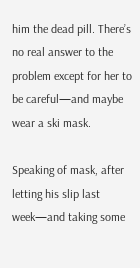him the dead pill. There’s no real answer to the problem except for her to be careful—and maybe wear a ski mask.

Speaking of mask, after letting his slip last week—and taking some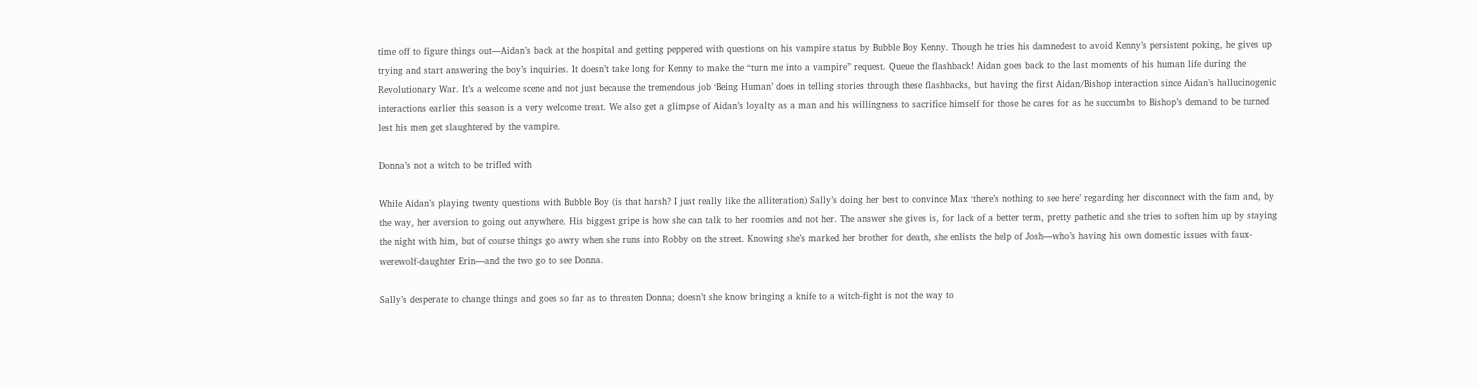time off to figure things out—Aidan’s back at the hospital and getting peppered with questions on his vampire status by Bubble Boy Kenny. Though he tries his damnedest to avoid Kenny’s persistent poking, he gives up trying and start answering the boy’s inquiries. It doesn’t take long for Kenny to make the “turn me into a vampire” request. Queue the flashback! Aidan goes back to the last moments of his human life during the Revolutionary War. It’s a welcome scene and not just because the tremendous job ‘Being Human’ does in telling stories through these flashbacks, but having the first Aidan/Bishop interaction since Aidan’s hallucinogenic interactions earlier this season is a very welcome treat. We also get a glimpse of Aidan’s loyalty as a man and his willingness to sacrifice himself for those he cares for as he succumbs to Bishop’s demand to be turned lest his men get slaughtered by the vampire.

Donna’s not a witch to be trifled with

While Aidan’s playing twenty questions with Bubble Boy (is that harsh? I just really like the alliteration) Sally’s doing her best to convince Max ‘there’s nothing to see here’ regarding her disconnect with the fam and, by the way, her aversion to going out anywhere. His biggest gripe is how she can talk to her roomies and not her. The answer she gives is, for lack of a better term, pretty pathetic and she tries to soften him up by staying the night with him, but of course things go awry when she runs into Robby on the street. Knowing she’s marked her brother for death, she enlists the help of Josh—who’s having his own domestic issues with faux-werewolf-daughter Erin—and the two go to see Donna.

Sally’s desperate to change things and goes so far as to threaten Donna; doesn’t she know bringing a knife to a witch-fight is not the way to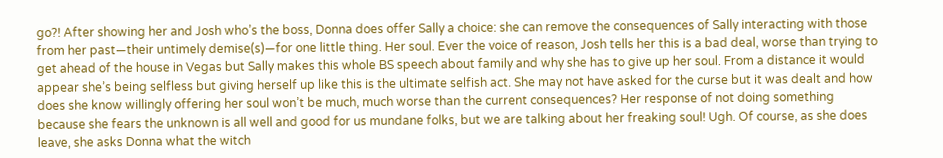go?! After showing her and Josh who’s the boss, Donna does offer Sally a choice: she can remove the consequences of Sally interacting with those from her past—their untimely demise(s)—for one little thing. Her soul. Ever the voice of reason, Josh tells her this is a bad deal, worse than trying to get ahead of the house in Vegas but Sally makes this whole BS speech about family and why she has to give up her soul. From a distance it would appear she’s being selfless but giving herself up like this is the ultimate selfish act. She may not have asked for the curse but it was dealt and how does she know willingly offering her soul won’t be much, much worse than the current consequences? Her response of not doing something because she fears the unknown is all well and good for us mundane folks, but we are talking about her freaking soul! Ugh. Of course, as she does leave, she asks Donna what the witch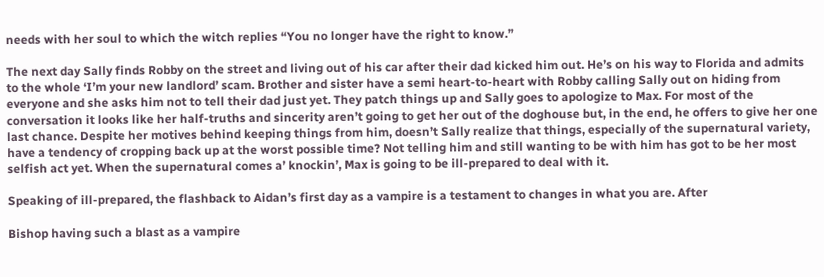needs with her soul to which the witch replies “You no longer have the right to know.”

The next day Sally finds Robby on the street and living out of his car after their dad kicked him out. He’s on his way to Florida and admits to the whole ‘I’m your new landlord’ scam. Brother and sister have a semi heart-to-heart with Robby calling Sally out on hiding from everyone and she asks him not to tell their dad just yet. They patch things up and Sally goes to apologize to Max. For most of the conversation it looks like her half-truths and sincerity aren’t going to get her out of the doghouse but, in the end, he offers to give her one last chance. Despite her motives behind keeping things from him, doesn’t Sally realize that things, especially of the supernatural variety, have a tendency of cropping back up at the worst possible time? Not telling him and still wanting to be with him has got to be her most selfish act yet. When the supernatural comes a’ knockin’, Max is going to be ill-prepared to deal with it.

Speaking of ill-prepared, the flashback to Aidan’s first day as a vampire is a testament to changes in what you are. After

Bishop having such a blast as a vampire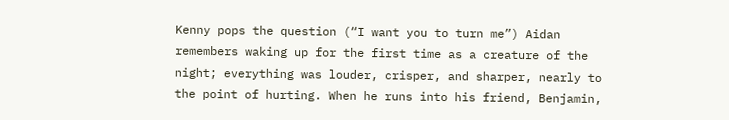Kenny pops the question (“I want you to turn me”) Aidan remembers waking up for the first time as a creature of the night; everything was louder, crisper, and sharper, nearly to the point of hurting. When he runs into his friend, Benjamin,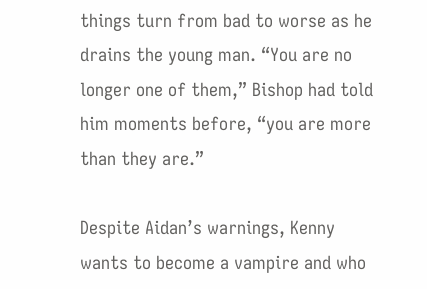things turn from bad to worse as he drains the young man. “You are no longer one of them,” Bishop had told him moments before, “you are more than they are.”

Despite Aidan’s warnings, Kenny wants to become a vampire and who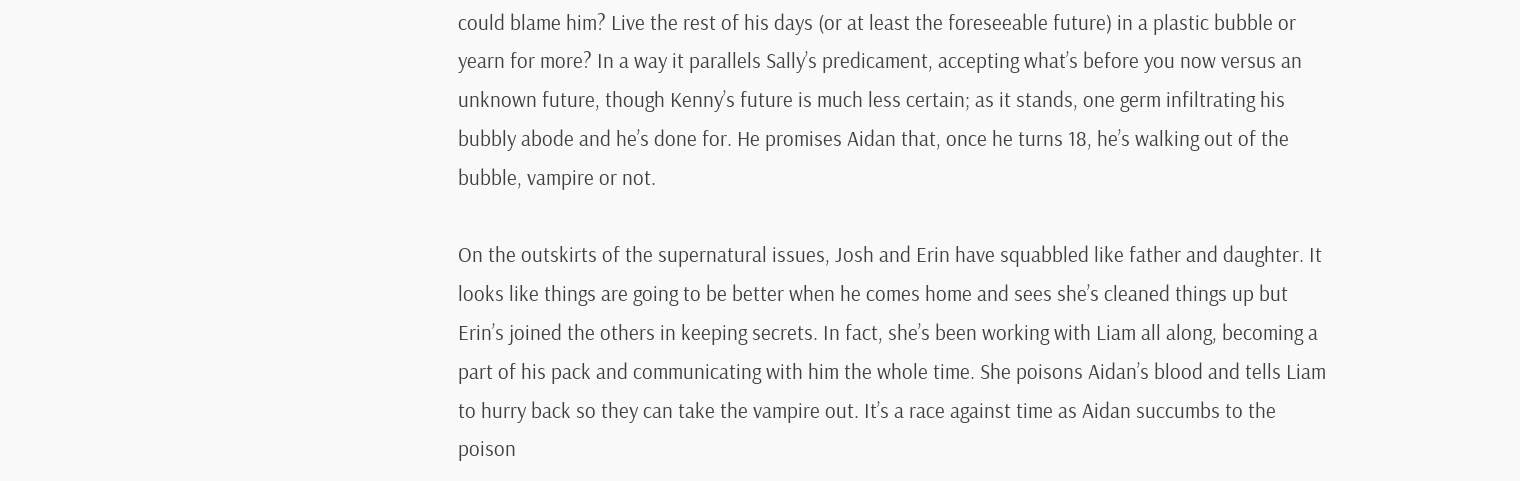could blame him? Live the rest of his days (or at least the foreseeable future) in a plastic bubble or yearn for more? In a way it parallels Sally’s predicament, accepting what’s before you now versus an unknown future, though Kenny’s future is much less certain; as it stands, one germ infiltrating his bubbly abode and he’s done for. He promises Aidan that, once he turns 18, he’s walking out of the bubble, vampire or not.

On the outskirts of the supernatural issues, Josh and Erin have squabbled like father and daughter. It looks like things are going to be better when he comes home and sees she’s cleaned things up but Erin’s joined the others in keeping secrets. In fact, she’s been working with Liam all along, becoming a part of his pack and communicating with him the whole time. She poisons Aidan’s blood and tells Liam to hurry back so they can take the vampire out. It’s a race against time as Aidan succumbs to the poison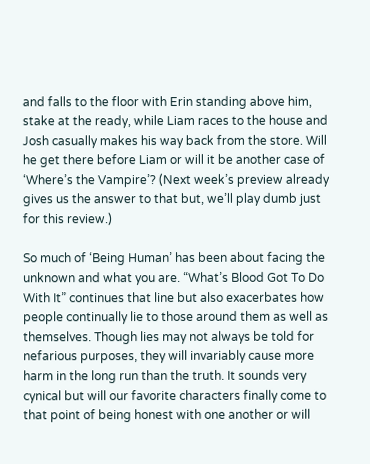and falls to the floor with Erin standing above him, stake at the ready, while Liam races to the house and Josh casually makes his way back from the store. Will he get there before Liam or will it be another case of ‘Where’s the Vampire’? (Next week’s preview already gives us the answer to that but, we’ll play dumb just for this review.)

So much of ‘Being Human’ has been about facing the unknown and what you are. “What’s Blood Got To Do With It” continues that line but also exacerbates how people continually lie to those around them as well as themselves. Though lies may not always be told for nefarious purposes, they will invariably cause more harm in the long run than the truth. It sounds very cynical but will our favorite characters finally come to that point of being honest with one another or will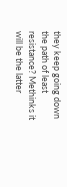they keep going down the path of least resistance? Methinks it will be the latter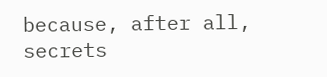because, after all, secrets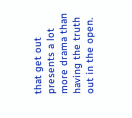that get out presents a lot more drama than having the truth out in the open.